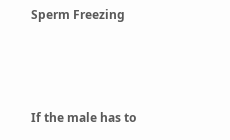Sperm Freezing



If the male has to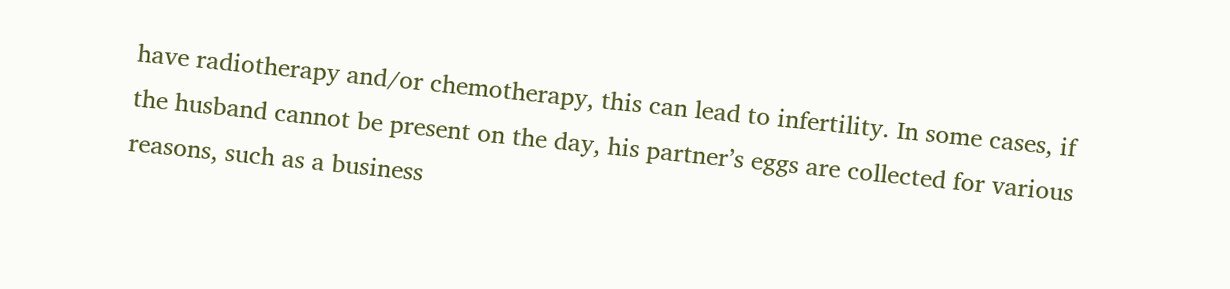have radiotherapy and/or chemotherapy, this can lead to infertility. In some cases, if the husband cannot be present on the day, his partner’s eggs are collected for various reasons, such as a business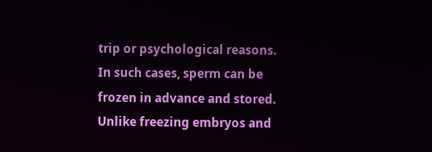trip or psychological reasons. In such cases, sperm can be frozen in advance and stored. Unlike freezing embryos and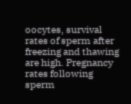oocytes, survival rates of sperm after freezing and thawing are high. Pregnancy rates following sperm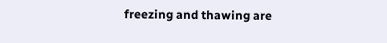freezing and thawing are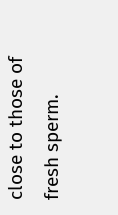close to those of fresh sperm.